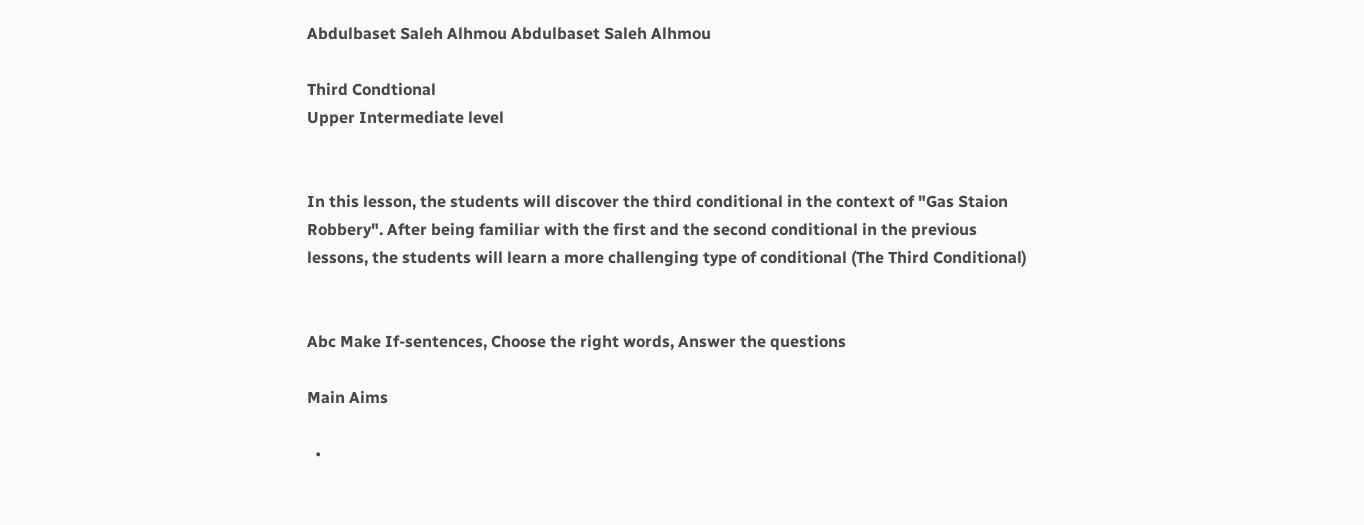Abdulbaset Saleh Alhmou Abdulbaset Saleh Alhmou

Third Condtional
Upper Intermediate level


In this lesson, the students will discover the third conditional in the context of "Gas Staion Robbery". After being familiar with the first and the second conditional in the previous lessons, the students will learn a more challenging type of conditional (The Third Conditional)


Abc Make If-sentences, Choose the right words, Answer the questions

Main Aims

  •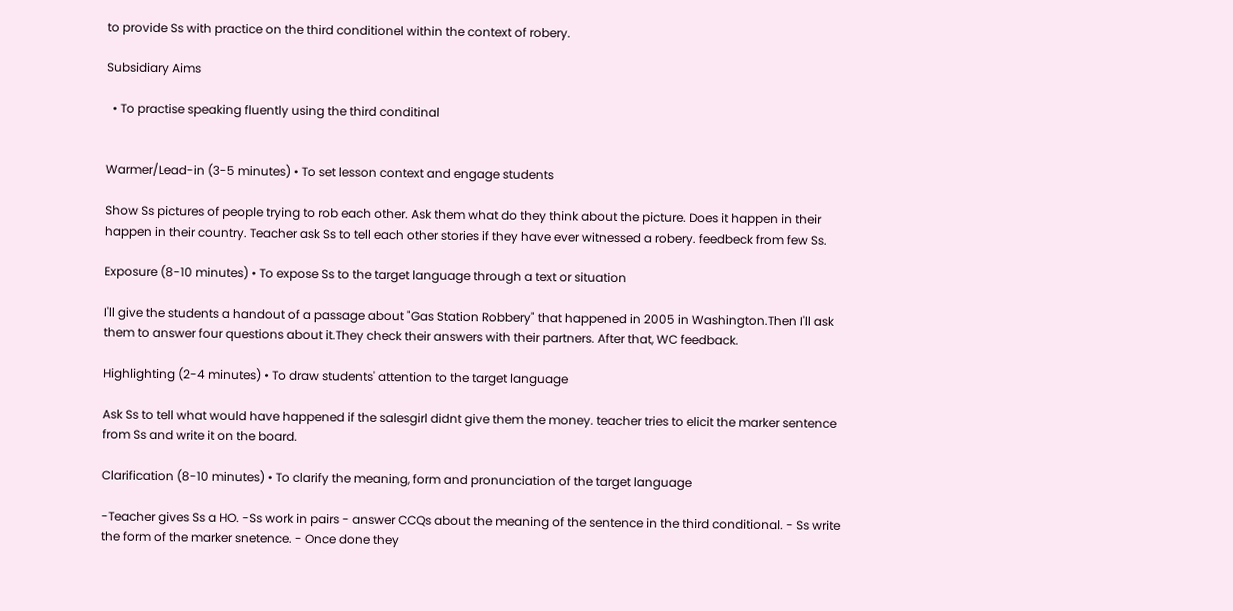to provide Ss with practice on the third conditionel within the context of robery.

Subsidiary Aims

  • To practise speaking fluently using the third conditinal


Warmer/Lead-in (3-5 minutes) • To set lesson context and engage students

Show Ss pictures of people trying to rob each other. Ask them what do they think about the picture. Does it happen in their happen in their country. Teacher ask Ss to tell each other stories if they have ever witnessed a robery. feedbeck from few Ss.

Exposure (8-10 minutes) • To expose Ss to the target language through a text or situation

I'll give the students a handout of a passage about "Gas Station Robbery" that happened in 2005 in Washington.Then I'll ask them to answer four questions about it.They check their answers with their partners. After that, WC feedback.

Highlighting (2-4 minutes) • To draw students' attention to the target language

Ask Ss to tell what would have happened if the salesgirl didnt give them the money. teacher tries to elicit the marker sentence from Ss and write it on the board.

Clarification (8-10 minutes) • To clarify the meaning, form and pronunciation of the target language

-Teacher gives Ss a HO. -Ss work in pairs - answer CCQs about the meaning of the sentence in the third conditional. - Ss write the form of the marker snetence. - Once done they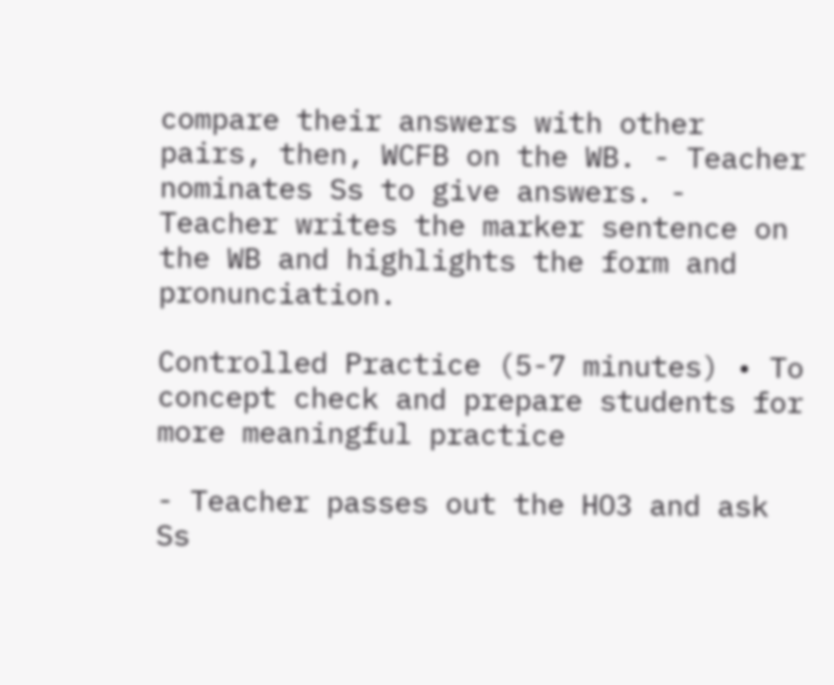compare their answers with other pairs, then, WCFB on the WB. - Teacher nominates Ss to give answers. - Teacher writes the marker sentence on the WB and highlights the form and pronunciation.

Controlled Practice (5-7 minutes) • To concept check and prepare students for more meaningful practice

- Teacher passes out the HO3 and ask Ss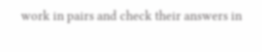work in pairs and check their answers in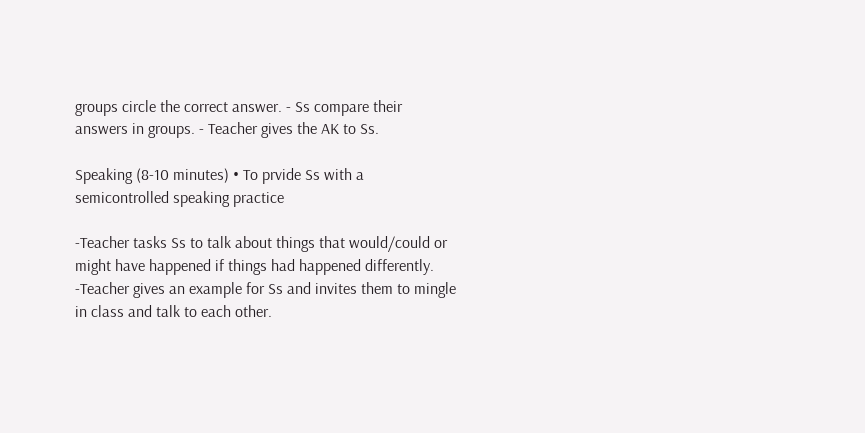groups circle the correct answer. - Ss compare their answers in groups. - Teacher gives the AK to Ss.

Speaking (8-10 minutes) • To prvide Ss with a semicontrolled speaking practice

-Teacher tasks Ss to talk about things that would/could or might have happened if things had happened differently. -Teacher gives an example for Ss and invites them to mingle in class and talk to each other.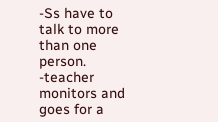-Ss have to talk to more than one person. -teacher monitors and goes for a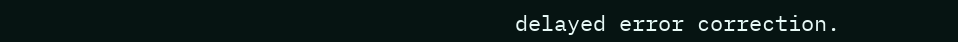delayed error correction.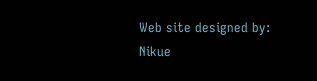Web site designed by: Nikue